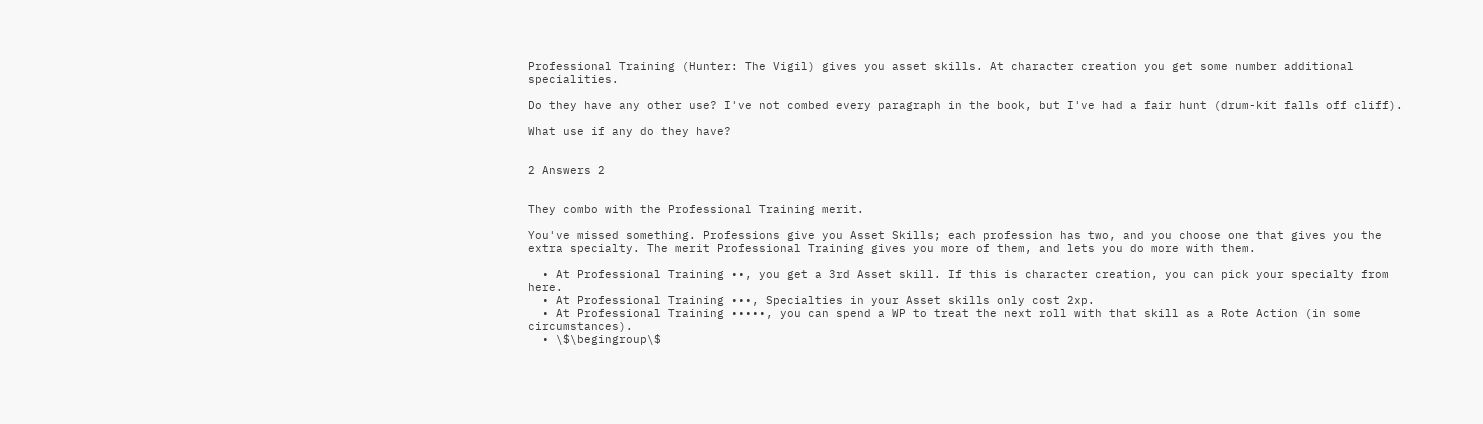Professional Training (Hunter: The Vigil) gives you asset skills. At character creation you get some number additional specialities.

Do they have any other use? I've not combed every paragraph in the book, but I've had a fair hunt (drum-kit falls off cliff).

What use if any do they have?


2 Answers 2


They combo with the Professional Training merit.

You've missed something. Professions give you Asset Skills; each profession has two, and you choose one that gives you the extra specialty. The merit Professional Training gives you more of them, and lets you do more with them.

  • At Professional Training ••, you get a 3rd Asset skill. If this is character creation, you can pick your specialty from here.
  • At Professional Training •••, Specialties in your Asset skills only cost 2xp.
  • At Professional Training •••••, you can spend a WP to treat the next roll with that skill as a Rote Action (in some circumstances).
  • \$\begingroup\$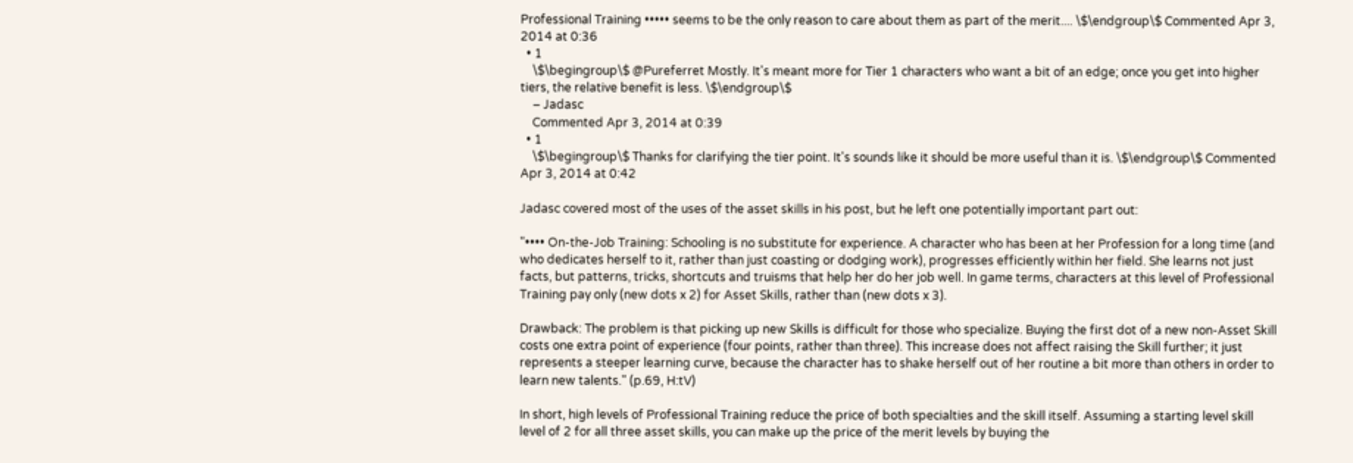Professional Training ••••• seems to be the only reason to care about them as part of the merit.... \$\endgroup\$ Commented Apr 3, 2014 at 0:36
  • 1
    \$\begingroup\$ @Pureferret Mostly. It's meant more for Tier 1 characters who want a bit of an edge; once you get into higher tiers, the relative benefit is less. \$\endgroup\$
    – Jadasc
    Commented Apr 3, 2014 at 0:39
  • 1
    \$\begingroup\$ Thanks for clarifying the tier point. It's sounds like it should be more useful than it is. \$\endgroup\$ Commented Apr 3, 2014 at 0:42

Jadasc covered most of the uses of the asset skills in his post, but he left one potentially important part out:

"•••• On-the-Job Training: Schooling is no substitute for experience. A character who has been at her Profession for a long time (and who dedicates herself to it, rather than just coasting or dodging work), progresses efficiently within her field. She learns not just facts, but patterns, tricks, shortcuts and truisms that help her do her job well. In game terms, characters at this level of Professional Training pay only (new dots x 2) for Asset Skills, rather than (new dots x 3).

Drawback: The problem is that picking up new Skills is difficult for those who specialize. Buying the first dot of a new non-Asset Skill costs one extra point of experience (four points, rather than three). This increase does not affect raising the Skill further; it just represents a steeper learning curve, because the character has to shake herself out of her routine a bit more than others in order to learn new talents." (p.69, H:tV)

In short, high levels of Professional Training reduce the price of both specialties and the skill itself. Assuming a starting level skill level of 2 for all three asset skills, you can make up the price of the merit levels by buying the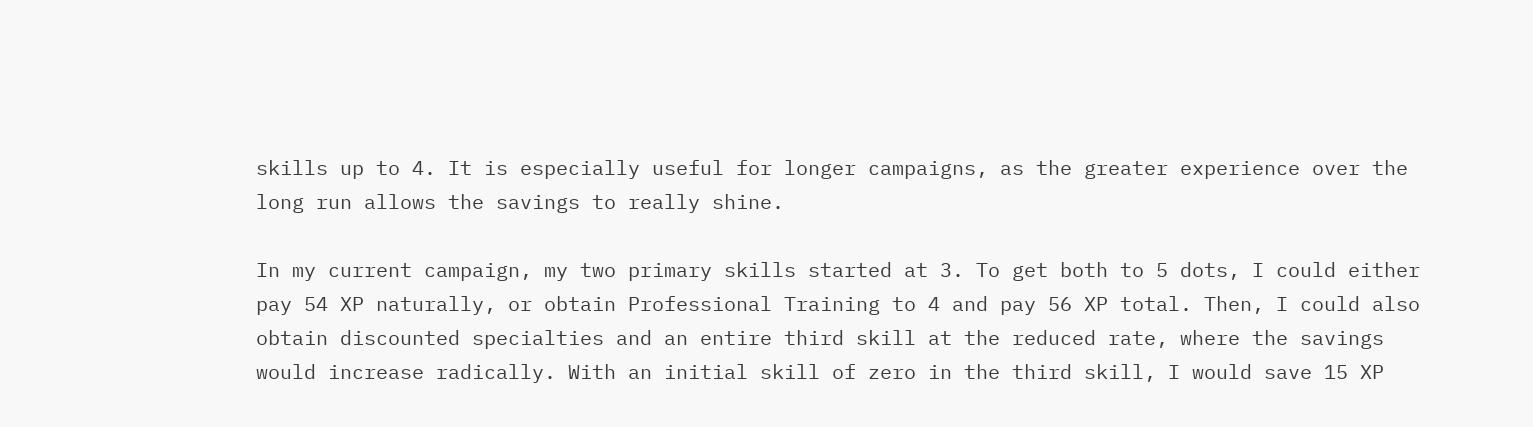skills up to 4. It is especially useful for longer campaigns, as the greater experience over the long run allows the savings to really shine.

In my current campaign, my two primary skills started at 3. To get both to 5 dots, I could either pay 54 XP naturally, or obtain Professional Training to 4 and pay 56 XP total. Then, I could also obtain discounted specialties and an entire third skill at the reduced rate, where the savings would increase radically. With an initial skill of zero in the third skill, I would save 15 XP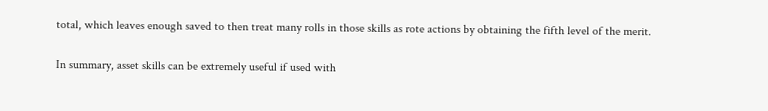total, which leaves enough saved to then treat many rolls in those skills as rote actions by obtaining the fifth level of the merit.

In summary, asset skills can be extremely useful if used with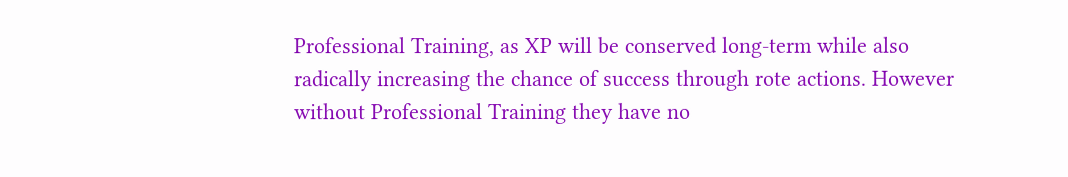Professional Training, as XP will be conserved long-term while also radically increasing the chance of success through rote actions. However without Professional Training they have no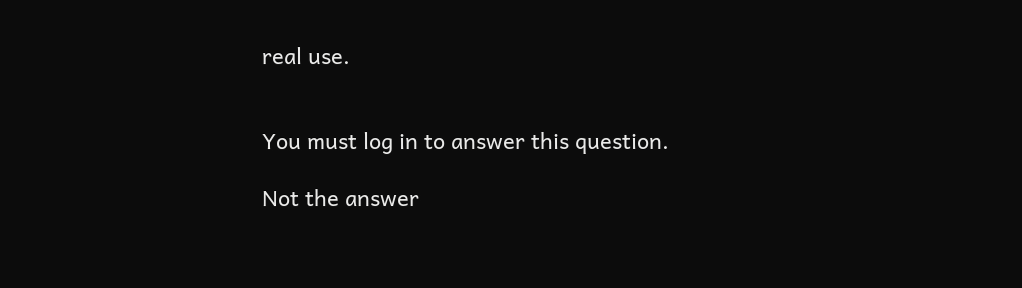real use.


You must log in to answer this question.

Not the answer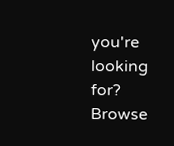you're looking for? Browse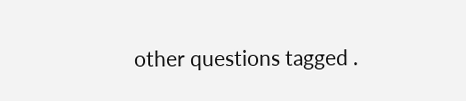other questions tagged .